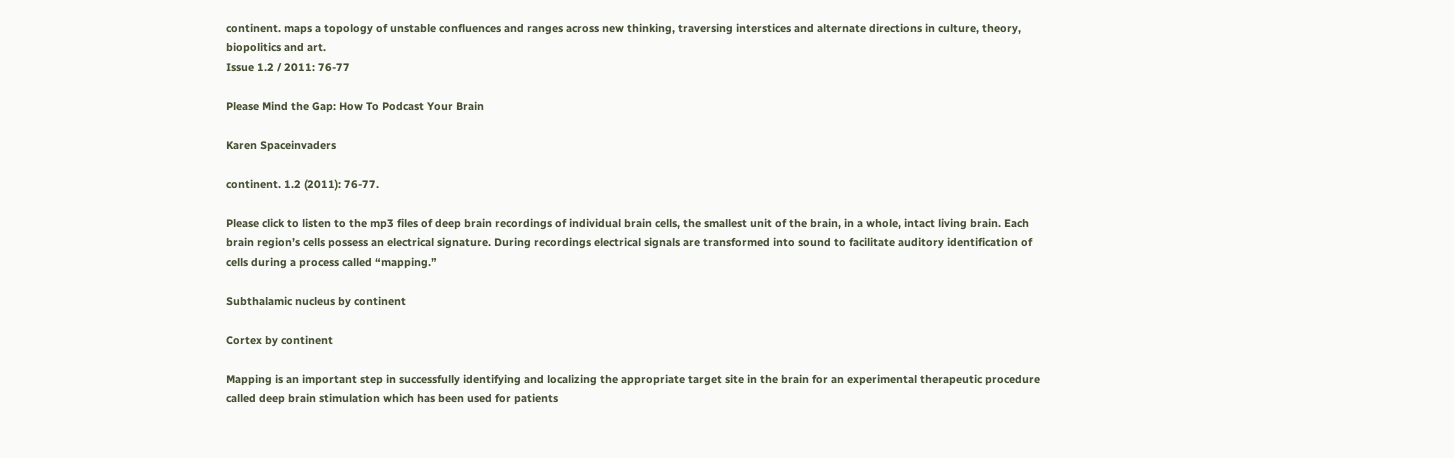continent. maps a topology of unstable confluences and ranges across new thinking, traversing interstices and alternate directions in culture, theory, biopolitics and art.
Issue 1.2 / 2011: 76-77

Please Mind the Gap: How To Podcast Your Brain

Karen Spaceinvaders

continent. 1.2 (2011): 76-77.

Please click to listen to the mp3 files of deep brain recordings of individual brain cells, the smallest unit of the brain, in a whole, intact living brain. Each brain region’s cells possess an electrical signature. During recordings electrical signals are transformed into sound to facilitate auditory identification of cells during a process called “mapping.”

Subthalamic nucleus by continent

Cortex by continent

Mapping is an important step in successfully identifying and localizing the appropriate target site in the brain for an experimental therapeutic procedure called deep brain stimulation which has been used for patients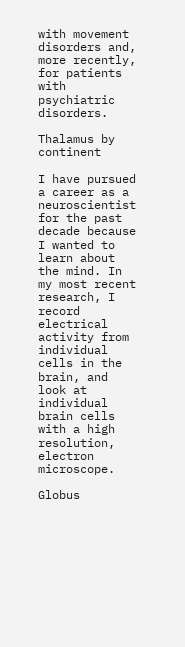with movement disorders and, more recently, for patients with psychiatric disorders.

Thalamus by continent

I have pursued a career as a neuroscientist for the past decade because I wanted to learn about the mind. In my most recent research, I record electrical activity from individual cells in the brain, and look at individual brain cells with a high resolution, electron microscope.

Globus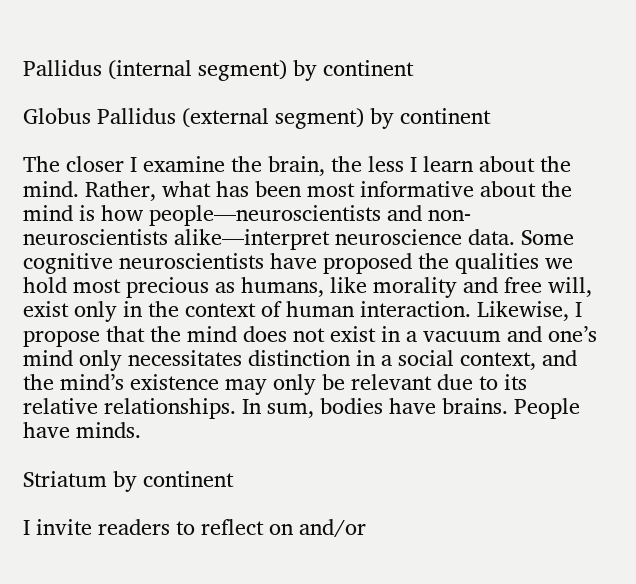Pallidus (internal segment) by continent

Globus Pallidus (external segment) by continent

The closer I examine the brain, the less I learn about the mind. Rather, what has been most informative about the mind is how people—neuroscientists and non-neuroscientists alike—interpret neuroscience data. Some cognitive neuroscientists have proposed the qualities we hold most precious as humans, like morality and free will, exist only in the context of human interaction. Likewise, I propose that the mind does not exist in a vacuum and one’s mind only necessitates distinction in a social context, and the mind’s existence may only be relevant due to its relative relationships. In sum, bodies have brains. People have minds.

Striatum by continent

I invite readers to reflect on and/or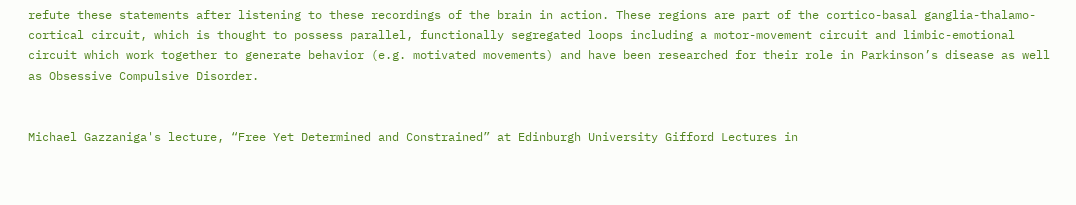refute these statements after listening to these recordings of the brain in action. These regions are part of the cortico-basal ganglia-thalamo-cortical circuit, which is thought to possess parallel, functionally segregated loops including a motor-movement circuit and limbic-emotional circuit which work together to generate behavior (e.g. motivated movements) and have been researched for their role in Parkinson’s disease as well as Obsessive Compulsive Disorder.


Michael Gazzaniga's lecture, “Free Yet Determined and Constrained” at Edinburgh University Gifford Lectures in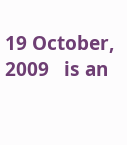19 October, 2009   is an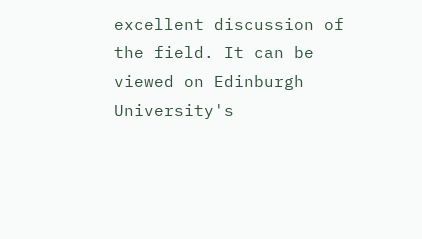excellent discussion of the field. It can be viewed on Edinburgh University's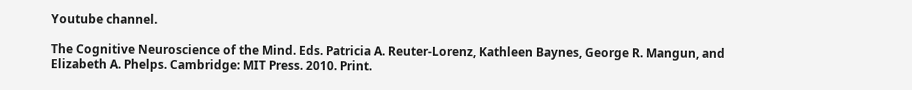Youtube channel.

The Cognitive Neuroscience of the Mind. Eds. Patricia A. Reuter-Lorenz, Kathleen Baynes, George R. Mangun, and Elizabeth A. Phelps. Cambridge: MIT Press. 2010. Print.